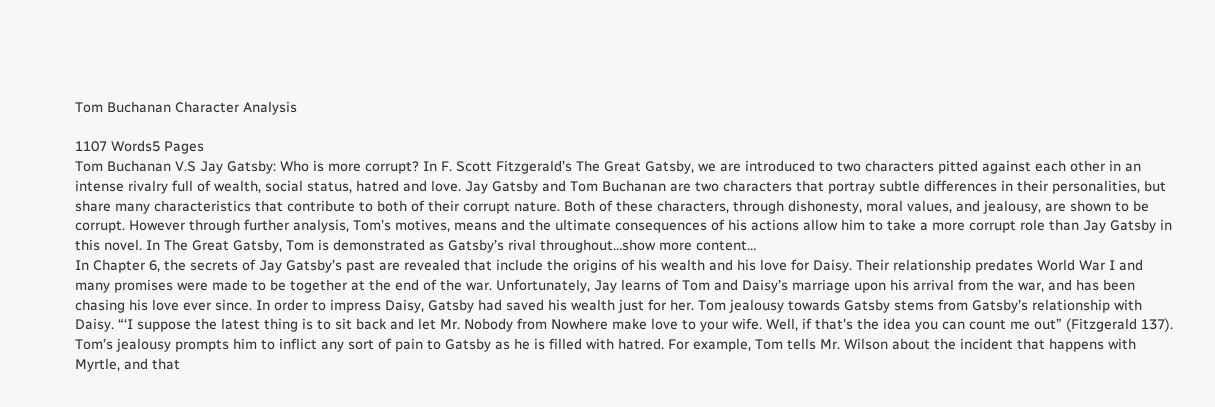Tom Buchanan Character Analysis

1107 Words5 Pages
Tom Buchanan V.S Jay Gatsby: Who is more corrupt? In F. Scott Fitzgerald’s The Great Gatsby, we are introduced to two characters pitted against each other in an intense rivalry full of wealth, social status, hatred and love. Jay Gatsby and Tom Buchanan are two characters that portray subtle differences in their personalities, but share many characteristics that contribute to both of their corrupt nature. Both of these characters, through dishonesty, moral values, and jealousy, are shown to be corrupt. However through further analysis, Tom’s motives, means and the ultimate consequences of his actions allow him to take a more corrupt role than Jay Gatsby in this novel. In The Great Gatsby, Tom is demonstrated as Gatsby’s rival throughout…show more content…
In Chapter 6, the secrets of Jay Gatsby’s past are revealed that include the origins of his wealth and his love for Daisy. Their relationship predates World War I and many promises were made to be together at the end of the war. Unfortunately, Jay learns of Tom and Daisy’s marriage upon his arrival from the war, and has been chasing his love ever since. In order to impress Daisy, Gatsby had saved his wealth just for her. Tom jealousy towards Gatsby stems from Gatsby’s relationship with Daisy. “‘I suppose the latest thing is to sit back and let Mr. Nobody from Nowhere make love to your wife. Well, if that's the idea you can count me out” (Fitzgerald 137). Tom’s jealousy prompts him to inflict any sort of pain to Gatsby as he is filled with hatred. For example, Tom tells Mr. Wilson about the incident that happens with Myrtle, and that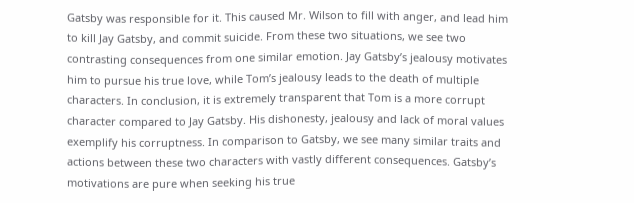Gatsby was responsible for it. This caused Mr. Wilson to fill with anger, and lead him to kill Jay Gatsby, and commit suicide. From these two situations, we see two contrasting consequences from one similar emotion. Jay Gatsby’s jealousy motivates him to pursue his true love, while Tom’s jealousy leads to the death of multiple characters. In conclusion, it is extremely transparent that Tom is a more corrupt character compared to Jay Gatsby. His dishonesty, jealousy and lack of moral values exemplify his corruptness. In comparison to Gatsby, we see many similar traits and actions between these two characters with vastly different consequences. Gatsby’s motivations are pure when seeking his true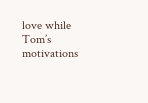love while Tom’s motivations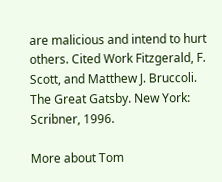are malicious and intend to hurt others. Cited Work Fitzgerald, F. Scott, and Matthew J. Bruccoli. The Great Gatsby. New York: Scribner, 1996.

More about Tom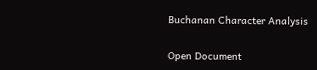Buchanan Character Analysis

Open Document